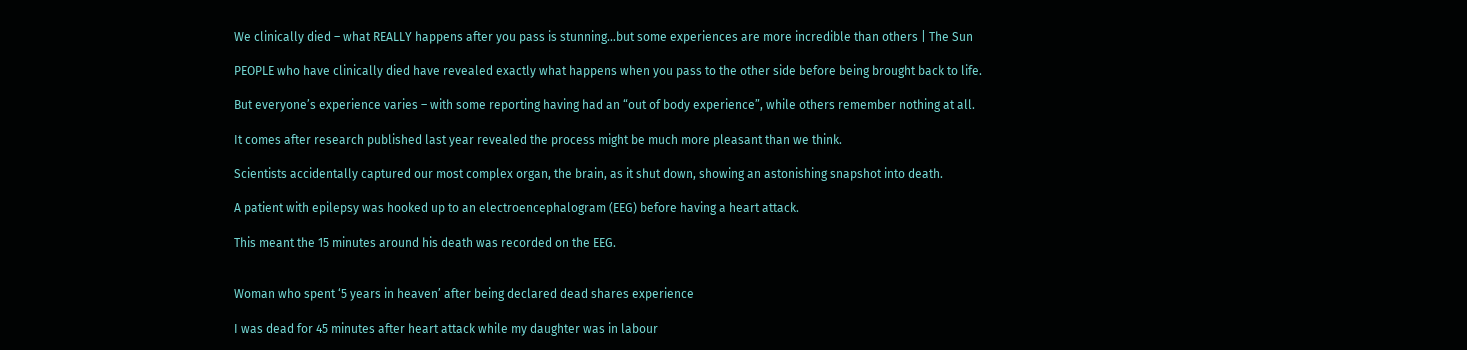We clinically died – what REALLY happens after you pass is stunning…but some experiences are more incredible than others | The Sun

PEOPLE who have clinically died have revealed exactly what happens when you pass to the other side before being brought back to life.

But everyone’s experience varies – with some reporting having had an “out of body experience”, while others remember nothing at all.

It comes after research published last year revealed the process might be much more pleasant than we think.

Scientists accidentally captured our most complex organ, the brain, as it shut down, showing an astonishing snapshot into death.

A patient with epilepsy was hooked up to an electroencephalogram (EEG) before having a heart attack.

This meant the 15 minutes around his death was recorded on the EEG.


Woman who spent ‘5 years in heaven’ after being declared dead shares experience

I was dead for 45 minutes after heart attack while my daughter was in labour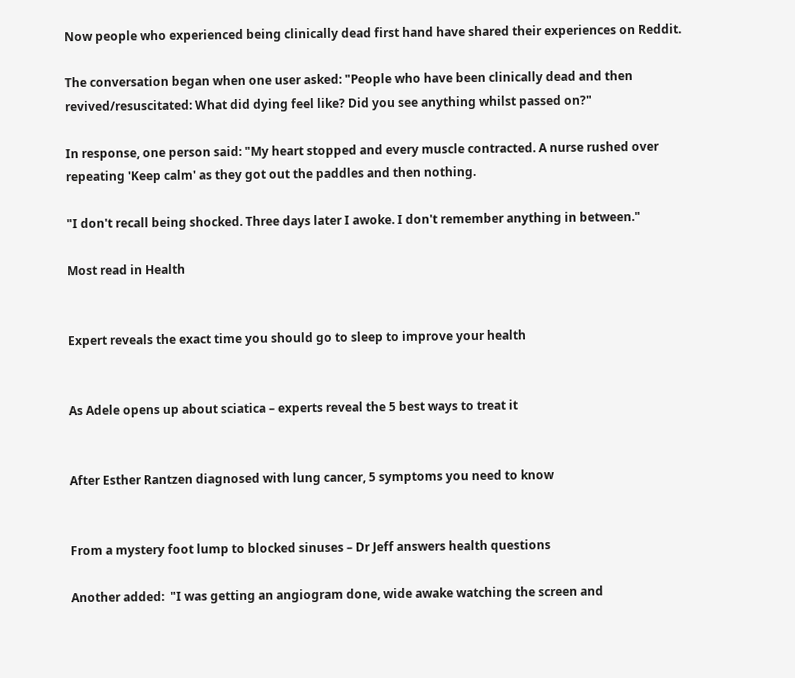Now people who experienced being clinically dead first hand have shared their experiences on Reddit.

The conversation began when one user asked: "People who have been clinically dead and then revived/resuscitated: What did dying feel like? Did you see anything whilst passed on?"

In response, one person said: "My heart stopped and every muscle contracted. A nurse rushed over repeating 'Keep calm' as they got out the paddles and then nothing.

"I don't recall being shocked. Three days later I awoke. I don't remember anything in between."

Most read in Health


Expert reveals the exact time you should go to sleep to improve your health


As Adele opens up about sciatica – experts reveal the 5 best ways to treat it


After Esther Rantzen diagnosed with lung cancer, 5 symptoms you need to know


From a mystery foot lump to blocked sinuses – Dr Jeff answers health questions

Another added:  "I was getting an angiogram done, wide awake watching the screen and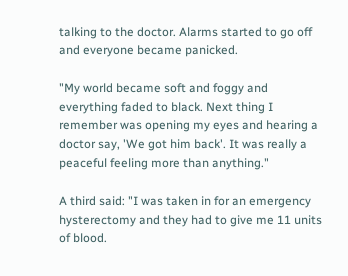talking to the doctor. Alarms started to go off and everyone became panicked.

"My world became soft and foggy and everything faded to black. Next thing I remember was opening my eyes and hearing a doctor say, 'We got him back'. It was really a peaceful feeling more than anything."

A third said: "I was taken in for an emergency hysterectomy and they had to give me 11 units of blood.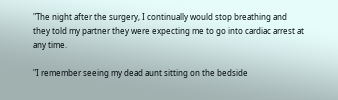"The night after the surgery, I continually would stop breathing and they told my partner they were expecting me to go into cardiac arrest at any time.

"I remember seeing my dead aunt sitting on the bedside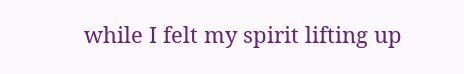while I felt my spirit lifting up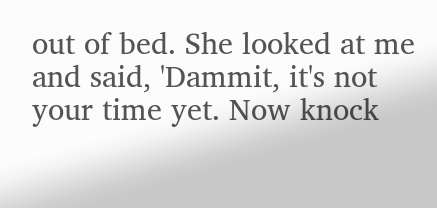out of bed. She looked at me and said, 'Dammit, it's not your time yet. Now knock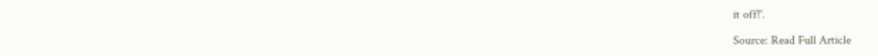it off!'.

Source: Read Full Article